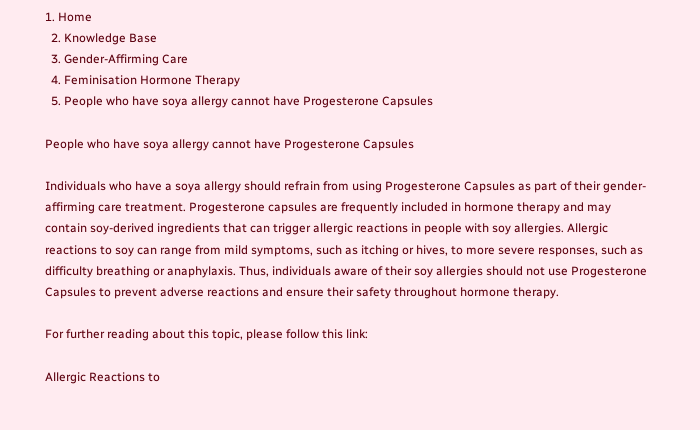1. Home
  2. Knowledge Base
  3. Gender-Affirming Care
  4. Feminisation Hormone Therapy
  5. People who have soya allergy cannot have Progesterone Capsules

People who have soya allergy cannot have Progesterone Capsules

Individuals who have a soya allergy should refrain from using Progesterone Capsules as part of their gender-affirming care treatment. Progesterone capsules are frequently included in hormone therapy and may contain soy-derived ingredients that can trigger allergic reactions in people with soy allergies. Allergic reactions to soy can range from mild symptoms, such as itching or hives, to more severe responses, such as difficulty breathing or anaphylaxis. Thus, individuals aware of their soy allergies should not use Progesterone Capsules to prevent adverse reactions and ensure their safety throughout hormone therapy.

For further reading about this topic, please follow this link:

Allergic Reactions to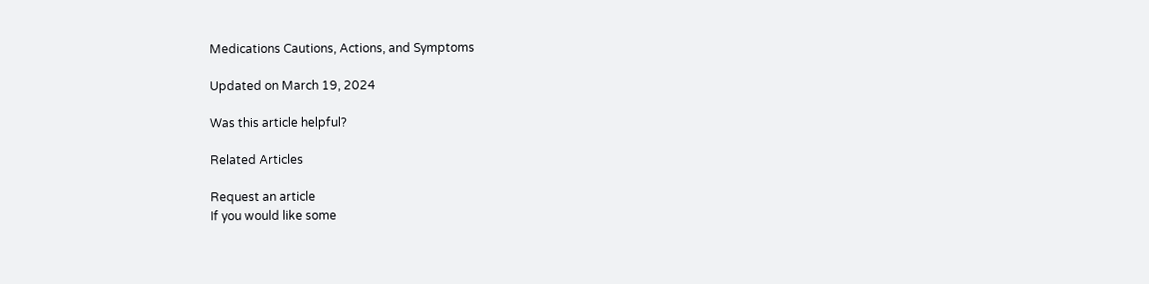Medications Cautions, Actions, and Symptoms

Updated on March 19, 2024

Was this article helpful?

Related Articles

Request an article
If you would like some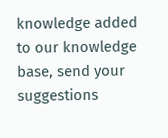knowledge added to our knowledge base, send your suggestions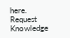here.
Request Knowledge